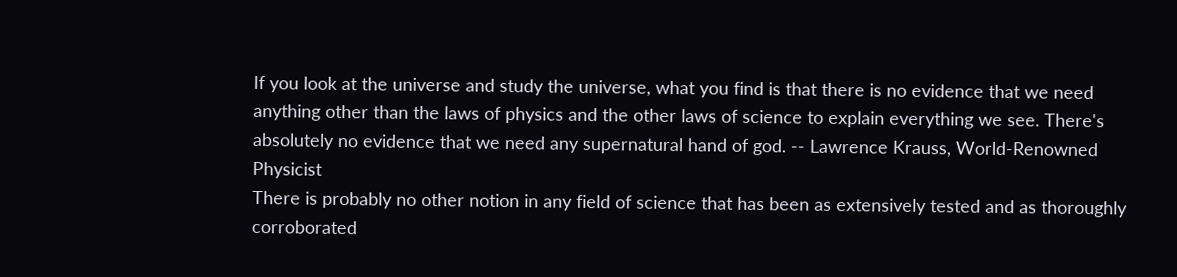If you look at the universe and study the universe, what you find is that there is no evidence that we need anything other than the laws of physics and the other laws of science to explain everything we see. There's absolutely no evidence that we need any supernatural hand of god. -- Lawrence Krauss, World-Renowned Physicist
There is probably no other notion in any field of science that has been as extensively tested and as thoroughly corroborated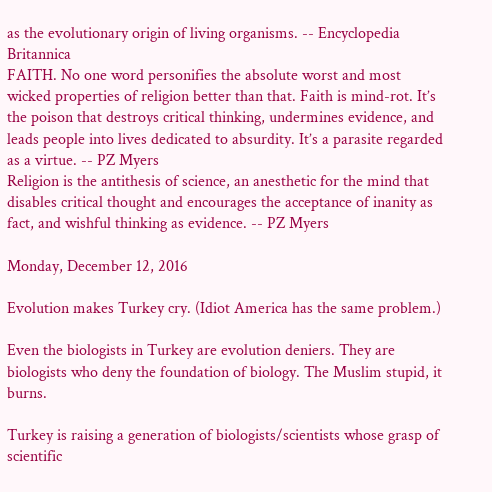as the evolutionary origin of living organisms. -- Encyclopedia Britannica
FAITH. No one word personifies the absolute worst and most wicked properties of religion better than that. Faith is mind-rot. It’s the poison that destroys critical thinking, undermines evidence, and leads people into lives dedicated to absurdity. It’s a parasite regarded as a virtue. -- PZ Myers
Religion is the antithesis of science, an anesthetic for the mind that disables critical thought and encourages the acceptance of inanity as fact, and wishful thinking as evidence. -- PZ Myers

Monday, December 12, 2016

Evolution makes Turkey cry. (Idiot America has the same problem.)

Even the biologists in Turkey are evolution deniers. They are biologists who deny the foundation of biology. The Muslim stupid, it burns.

Turkey is raising a generation of biologists/scientists whose grasp of scientific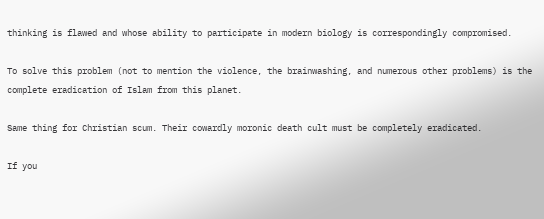thinking is flawed and whose ability to participate in modern biology is correspondingly compromised.

To solve this problem (not to mention the violence, the brainwashing, and numerous other problems) is the complete eradication of Islam from this planet.

Same thing for Christian scum. Their cowardly moronic death cult must be completely eradicated.

If you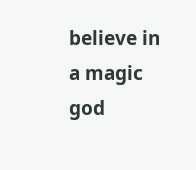believe in a magic god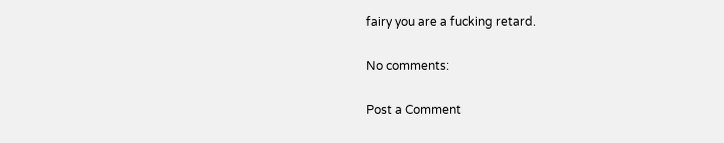fairy you are a fucking retard.

No comments:

Post a Comment